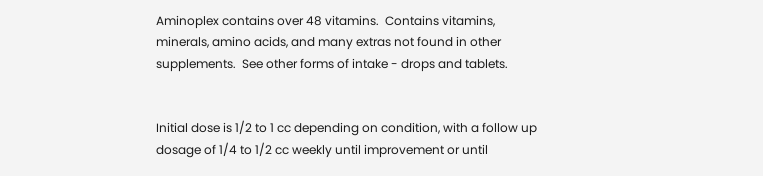Aminoplex contains over 48 vitamins.  Contains vitamins, minerals, amino acids, and many extras not found in other supplements.  See other forms of intake - drops and tablets.


Initial dose is 1/2 to 1 cc depending on condition, with a follow up dosage of 1/4 to 1/2 cc weekly until improvement or until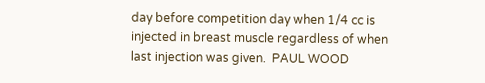day before competition day when 1/4 cc is injected in breast muscle regardless of when last injection was given.  PAUL WOOD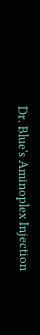Dr. Blue's Aminoplex Injection